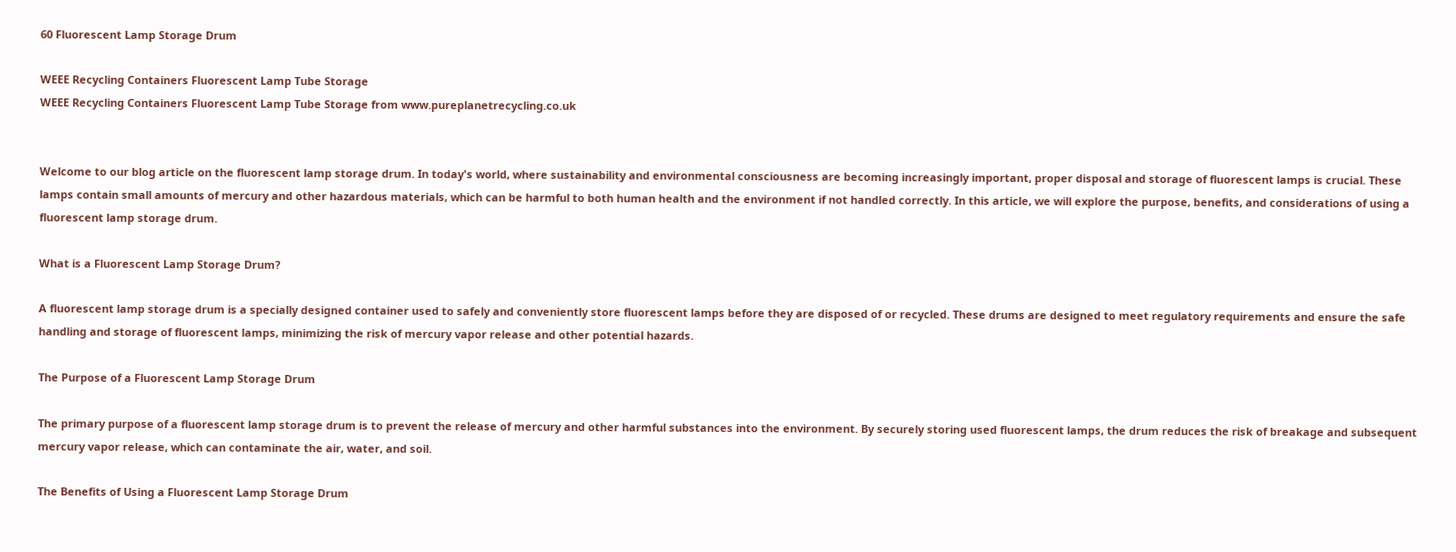60 Fluorescent Lamp Storage Drum

WEEE Recycling Containers Fluorescent Lamp Tube Storage
WEEE Recycling Containers Fluorescent Lamp Tube Storage from www.pureplanetrecycling.co.uk


Welcome to our blog article on the fluorescent lamp storage drum. In today's world, where sustainability and environmental consciousness are becoming increasingly important, proper disposal and storage of fluorescent lamps is crucial. These lamps contain small amounts of mercury and other hazardous materials, which can be harmful to both human health and the environment if not handled correctly. In this article, we will explore the purpose, benefits, and considerations of using a fluorescent lamp storage drum.

What is a Fluorescent Lamp Storage Drum?

A fluorescent lamp storage drum is a specially designed container used to safely and conveniently store fluorescent lamps before they are disposed of or recycled. These drums are designed to meet regulatory requirements and ensure the safe handling and storage of fluorescent lamps, minimizing the risk of mercury vapor release and other potential hazards.

The Purpose of a Fluorescent Lamp Storage Drum

The primary purpose of a fluorescent lamp storage drum is to prevent the release of mercury and other harmful substances into the environment. By securely storing used fluorescent lamps, the drum reduces the risk of breakage and subsequent mercury vapor release, which can contaminate the air, water, and soil.

The Benefits of Using a Fluorescent Lamp Storage Drum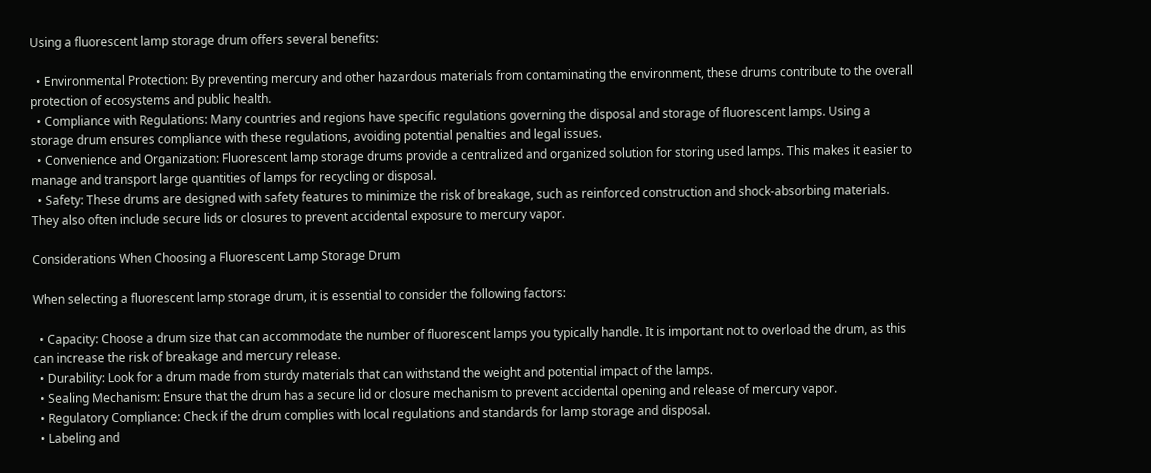Using a fluorescent lamp storage drum offers several benefits:

  • Environmental Protection: By preventing mercury and other hazardous materials from contaminating the environment, these drums contribute to the overall protection of ecosystems and public health.
  • Compliance with Regulations: Many countries and regions have specific regulations governing the disposal and storage of fluorescent lamps. Using a storage drum ensures compliance with these regulations, avoiding potential penalties and legal issues.
  • Convenience and Organization: Fluorescent lamp storage drums provide a centralized and organized solution for storing used lamps. This makes it easier to manage and transport large quantities of lamps for recycling or disposal.
  • Safety: These drums are designed with safety features to minimize the risk of breakage, such as reinforced construction and shock-absorbing materials. They also often include secure lids or closures to prevent accidental exposure to mercury vapor.

Considerations When Choosing a Fluorescent Lamp Storage Drum

When selecting a fluorescent lamp storage drum, it is essential to consider the following factors:

  • Capacity: Choose a drum size that can accommodate the number of fluorescent lamps you typically handle. It is important not to overload the drum, as this can increase the risk of breakage and mercury release.
  • Durability: Look for a drum made from sturdy materials that can withstand the weight and potential impact of the lamps.
  • Sealing Mechanism: Ensure that the drum has a secure lid or closure mechanism to prevent accidental opening and release of mercury vapor.
  • Regulatory Compliance: Check if the drum complies with local regulations and standards for lamp storage and disposal.
  • Labeling and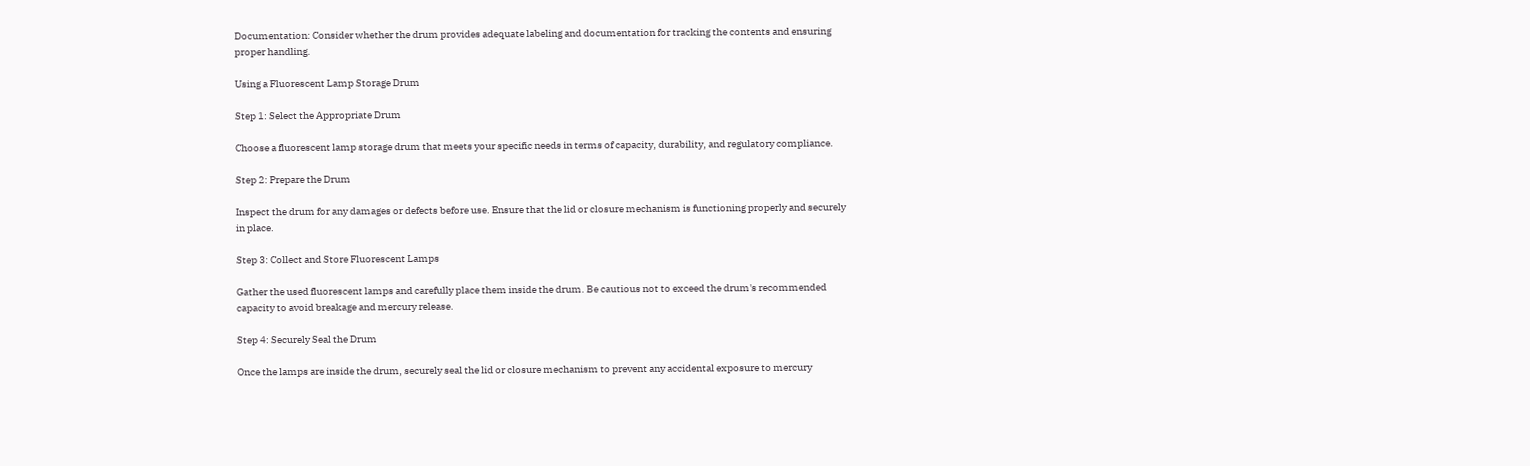Documentation: Consider whether the drum provides adequate labeling and documentation for tracking the contents and ensuring proper handling.

Using a Fluorescent Lamp Storage Drum

Step 1: Select the Appropriate Drum

Choose a fluorescent lamp storage drum that meets your specific needs in terms of capacity, durability, and regulatory compliance.

Step 2: Prepare the Drum

Inspect the drum for any damages or defects before use. Ensure that the lid or closure mechanism is functioning properly and securely in place.

Step 3: Collect and Store Fluorescent Lamps

Gather the used fluorescent lamps and carefully place them inside the drum. Be cautious not to exceed the drum's recommended capacity to avoid breakage and mercury release.

Step 4: Securely Seal the Drum

Once the lamps are inside the drum, securely seal the lid or closure mechanism to prevent any accidental exposure to mercury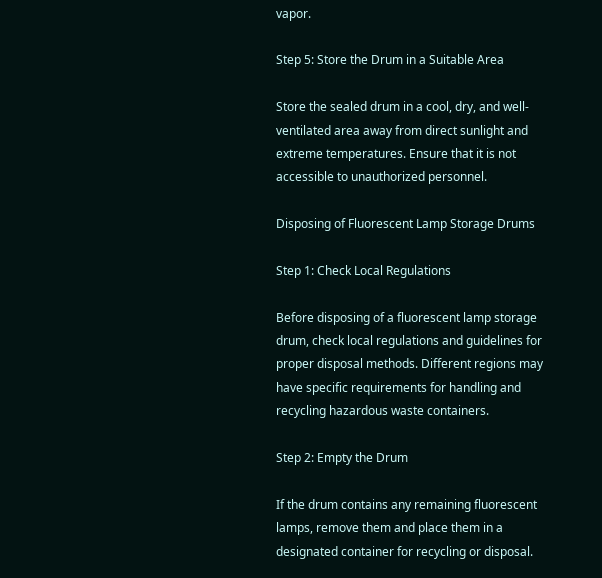vapor.

Step 5: Store the Drum in a Suitable Area

Store the sealed drum in a cool, dry, and well-ventilated area away from direct sunlight and extreme temperatures. Ensure that it is not accessible to unauthorized personnel.

Disposing of Fluorescent Lamp Storage Drums

Step 1: Check Local Regulations

Before disposing of a fluorescent lamp storage drum, check local regulations and guidelines for proper disposal methods. Different regions may have specific requirements for handling and recycling hazardous waste containers.

Step 2: Empty the Drum

If the drum contains any remaining fluorescent lamps, remove them and place them in a designated container for recycling or disposal.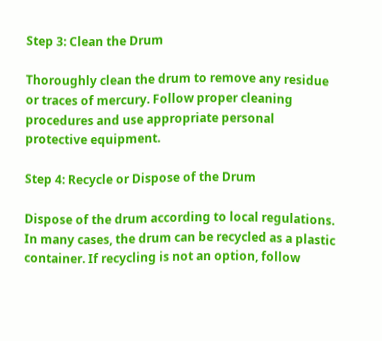Step 3: Clean the Drum

Thoroughly clean the drum to remove any residue or traces of mercury. Follow proper cleaning procedures and use appropriate personal protective equipment.

Step 4: Recycle or Dispose of the Drum

Dispose of the drum according to local regulations. In many cases, the drum can be recycled as a plastic container. If recycling is not an option, follow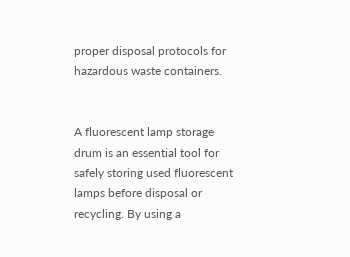proper disposal protocols for hazardous waste containers.


A fluorescent lamp storage drum is an essential tool for safely storing used fluorescent lamps before disposal or recycling. By using a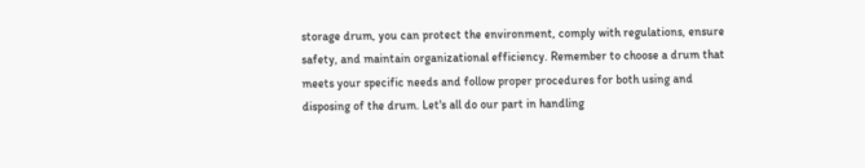storage drum, you can protect the environment, comply with regulations, ensure safety, and maintain organizational efficiency. Remember to choose a drum that meets your specific needs and follow proper procedures for both using and disposing of the drum. Let's all do our part in handling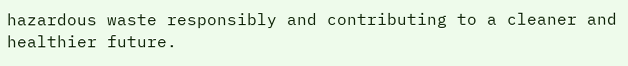hazardous waste responsibly and contributing to a cleaner and healthier future.